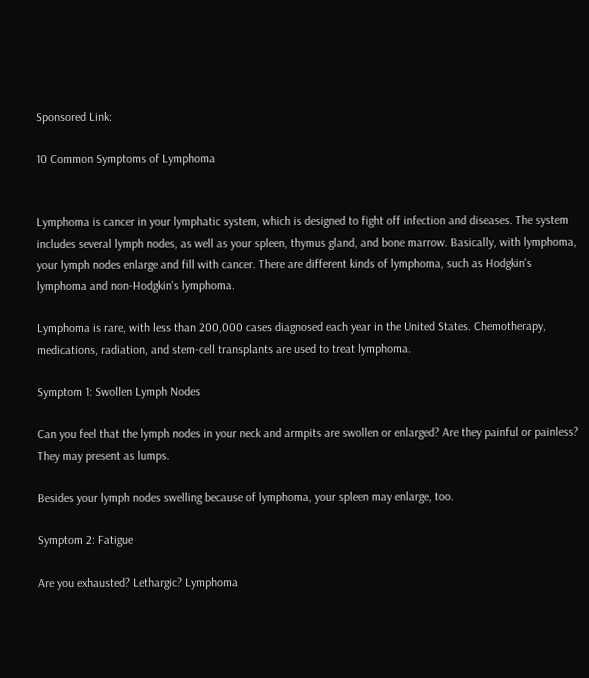Sponsored Link:

10 Common Symptoms of Lymphoma


Lymphoma is cancer in your lymphatic system, which is designed to fight off infection and diseases. The system includes several lymph nodes, as well as your spleen, thymus gland, and bone marrow. Basically, with lymphoma, your lymph nodes enlarge and fill with cancer. There are different kinds of lymphoma, such as Hodgkin's lymphoma and non-Hodgkin's lymphoma.

Lymphoma is rare, with less than 200,000 cases diagnosed each year in the United States. Chemotherapy, medications, radiation, and stem-cell transplants are used to treat lymphoma.

Symptom 1: Swollen Lymph Nodes

Can you feel that the lymph nodes in your neck and armpits are swollen or enlarged? Are they painful or painless? They may present as lumps.

Besides your lymph nodes swelling because of lymphoma, your spleen may enlarge, too.

Symptom 2: Fatigue

Are you exhausted? Lethargic? Lymphoma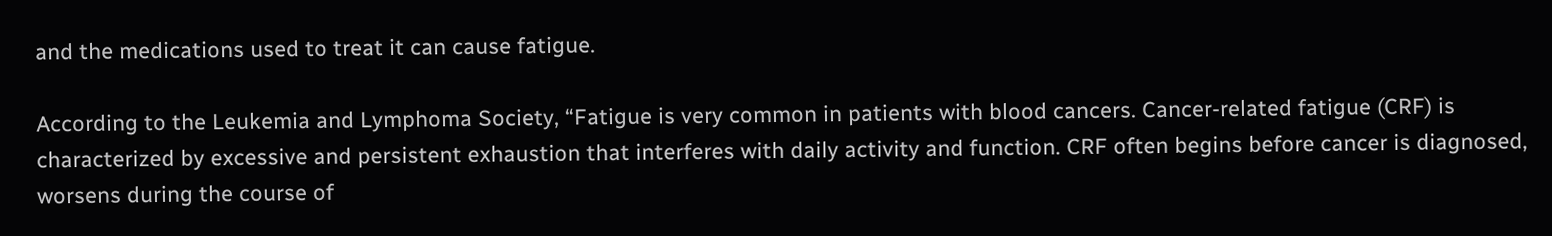and the medications used to treat it can cause fatigue.

According to the Leukemia and Lymphoma Society, “Fatigue is very common in patients with blood cancers. Cancer-related fatigue (CRF) is characterized by excessive and persistent exhaustion that interferes with daily activity and function. CRF often begins before cancer is diagnosed, worsens during the course of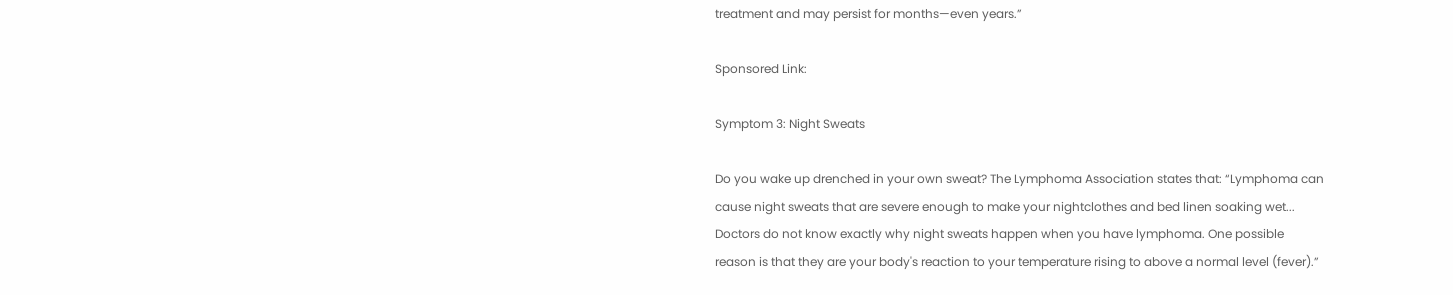treatment and may persist for months—even years.”

Sponsored Link:

Symptom 3: Night Sweats

Do you wake up drenched in your own sweat? The Lymphoma Association states that: “Lymphoma can cause night sweats that are severe enough to make your nightclothes and bed linen soaking wet... Doctors do not know exactly why night sweats happen when you have lymphoma. One possible reason is that they are your body's reaction to your temperature rising to above a normal level (fever).”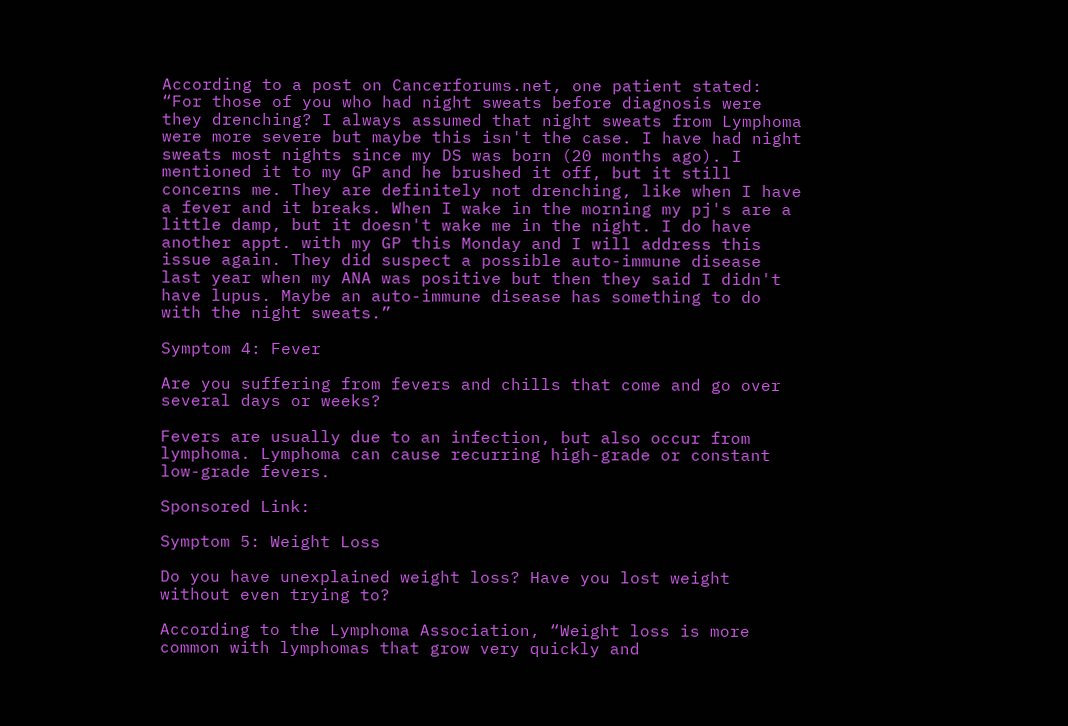According to a post on Cancerforums.net, one patient stated: “For those of you who had night sweats before diagnosis were they drenching? I always assumed that night sweats from Lymphoma were more severe but maybe this isn't the case. I have had night sweats most nights since my DS was born (20 months ago). I mentioned it to my GP and he brushed it off, but it still concerns me. They are definitely not drenching, like when I have a fever and it breaks. When I wake in the morning my pj's are a little damp, but it doesn't wake me in the night. I do have another appt. with my GP this Monday and I will address this issue again. They did suspect a possible auto-immune disease last year when my ANA was positive but then they said I didn't have lupus. Maybe an auto-immune disease has something to do with the night sweats.”

Symptom 4: Fever

Are you suffering from fevers and chills that come and go over several days or weeks?

Fevers are usually due to an infection, but also occur from lymphoma. Lymphoma can cause recurring high-grade or constant low-grade fevers.

Sponsored Link:

Symptom 5: Weight Loss

Do you have unexplained weight loss? Have you lost weight without even trying to?

According to the Lymphoma Association, “Weight loss is more common with lymphomas that grow very quickly and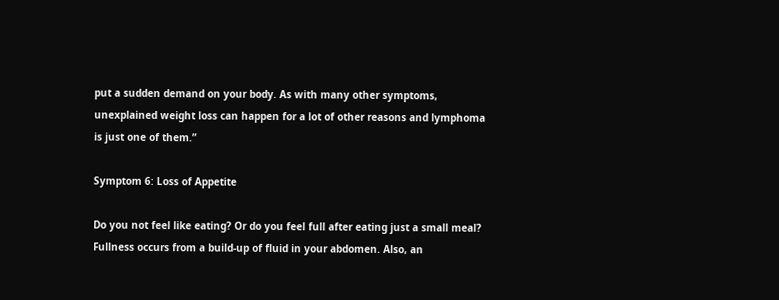put a sudden demand on your body. As with many other symptoms, unexplained weight loss can happen for a lot of other reasons and lymphoma is just one of them.”

Symptom 6: Loss of Appetite

Do you not feel like eating? Or do you feel full after eating just a small meal? Fullness occurs from a build-up of fluid in your abdomen. Also, an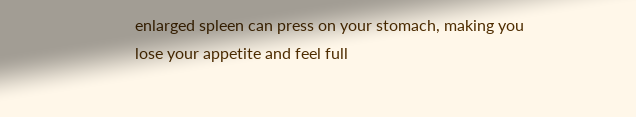enlarged spleen can press on your stomach, making you lose your appetite and feel full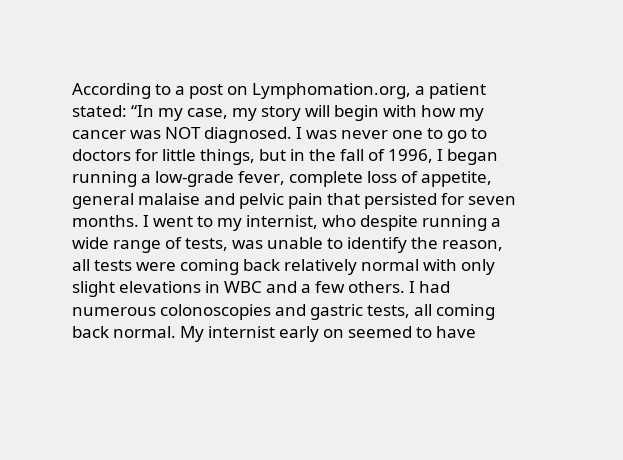According to a post on Lymphomation.org, a patient stated: “In my case, my story will begin with how my cancer was NOT diagnosed. I was never one to go to doctors for little things, but in the fall of 1996, I began running a low-grade fever, complete loss of appetite, general malaise and pelvic pain that persisted for seven months. I went to my internist, who despite running a wide range of tests, was unable to identify the reason, all tests were coming back relatively normal with only slight elevations in WBC and a few others. I had numerous colonoscopies and gastric tests, all coming back normal. My internist early on seemed to have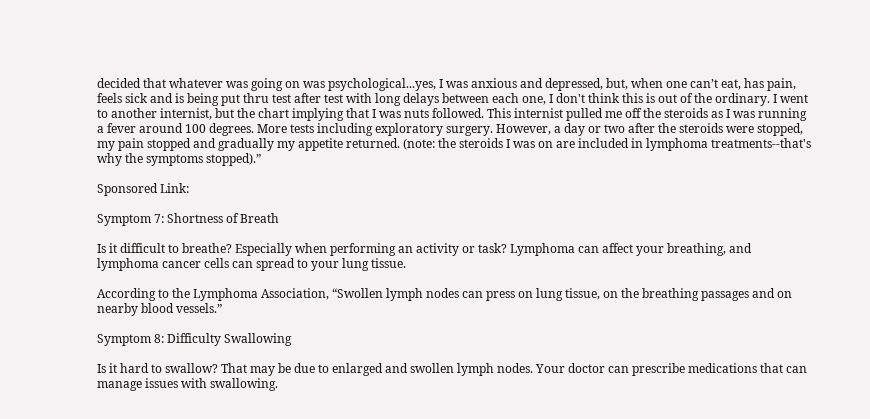decided that whatever was going on was psychological...yes, I was anxious and depressed, but, when one can’t eat, has pain, feels sick and is being put thru test after test with long delays between each one, I don't think this is out of the ordinary. I went to another internist, but the chart implying that I was nuts followed. This internist pulled me off the steroids as I was running a fever around 100 degrees. More tests including exploratory surgery. However, a day or two after the steroids were stopped, my pain stopped and gradually my appetite returned. (note: the steroids I was on are included in lymphoma treatments--that's why the symptoms stopped).”

Sponsored Link:

Symptom 7: Shortness of Breath

Is it difficult to breathe? Especially when performing an activity or task? Lymphoma can affect your breathing, and lymphoma cancer cells can spread to your lung tissue.

According to the Lymphoma Association, “Swollen lymph nodes can press on lung tissue, on the breathing passages and on nearby blood vessels.”

Symptom 8: Difficulty Swallowing

Is it hard to swallow? That may be due to enlarged and swollen lymph nodes. Your doctor can prescribe medications that can manage issues with swallowing.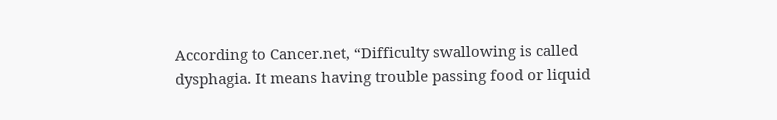According to Cancer.net, “Difficulty swallowing is called dysphagia. It means having trouble passing food or liquid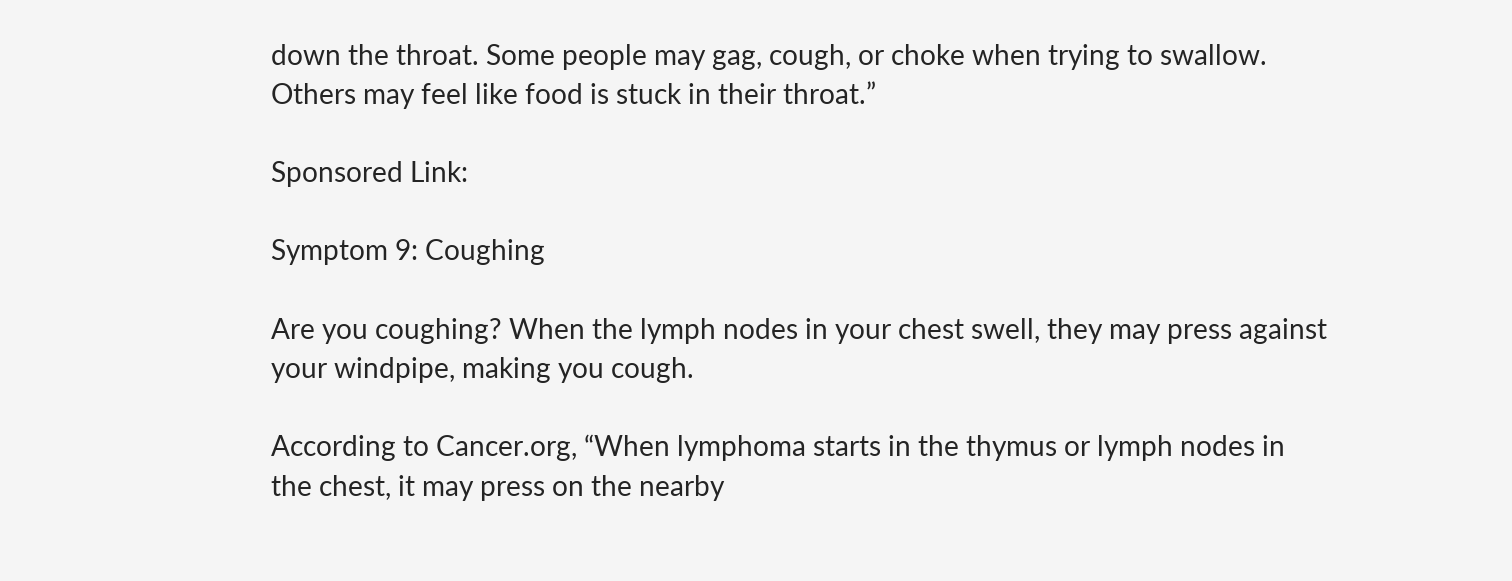down the throat. Some people may gag, cough, or choke when trying to swallow. Others may feel like food is stuck in their throat.”

Sponsored Link:

Symptom 9: Coughing

Are you coughing? When the lymph nodes in your chest swell, they may press against your windpipe, making you cough.

According to Cancer.org, “When lymphoma starts in the thymus or lymph nodes in the chest, it may press on the nearby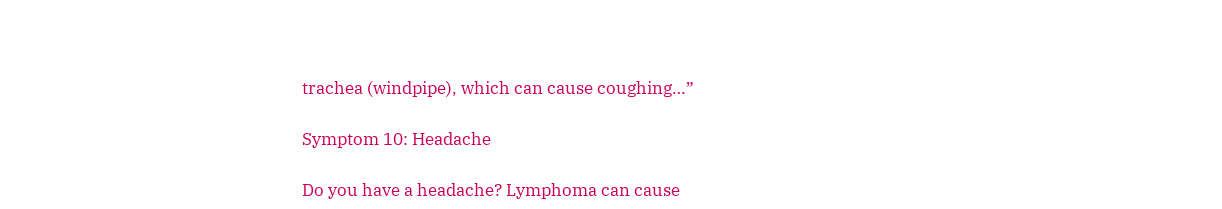trachea (windpipe), which can cause coughing…”

Symptom 10: Headache

Do you have a headache? Lymphoma can cause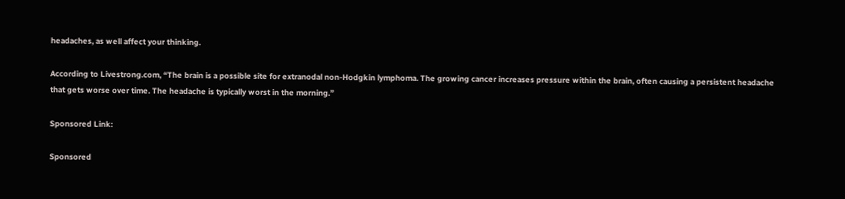headaches, as well affect your thinking.

According to Livestrong.com, “The brain is a possible site for extranodal non-Hodgkin lymphoma. The growing cancer increases pressure within the brain, often causing a persistent headache that gets worse over time. The headache is typically worst in the morning.”

Sponsored Link:

Sponsored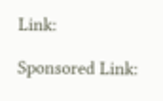Link:

Sponsored Link: